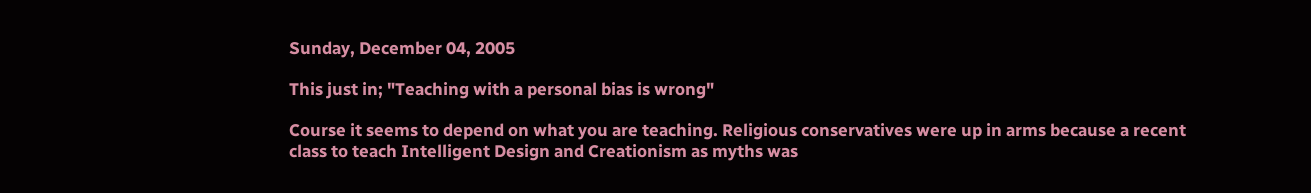Sunday, December 04, 2005

This just in; "Teaching with a personal bias is wrong"

Course it seems to depend on what you are teaching. Religious conservatives were up in arms because a recent class to teach Intelligent Design and Creationism as myths was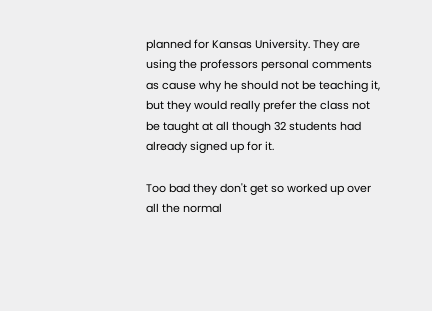planned for Kansas University. They are using the professors personal comments as cause why he should not be teaching it, but they would really prefer the class not be taught at all though 32 students had already signed up for it.

Too bad they don't get so worked up over all the normal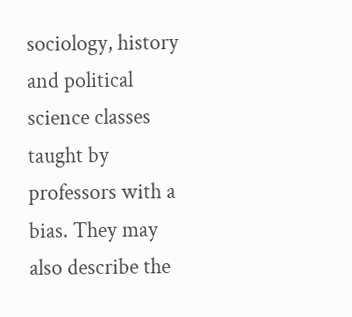sociology, history and political science classes taught by professors with a bias. They may also describe the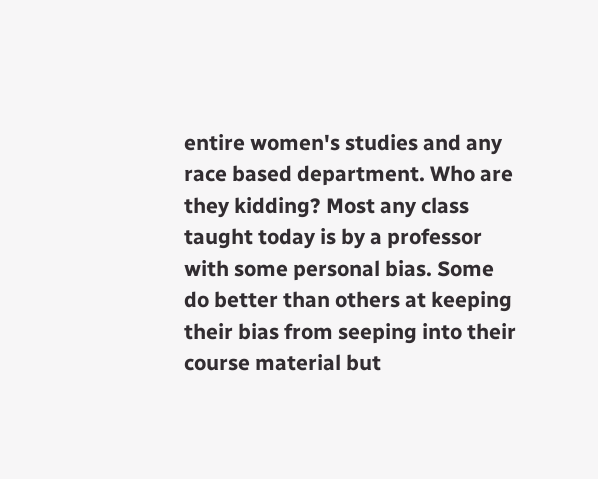entire women's studies and any race based department. Who are they kidding? Most any class taught today is by a professor with some personal bias. Some do better than others at keeping their bias from seeping into their course material but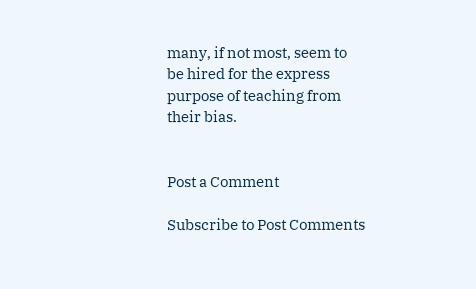many, if not most, seem to be hired for the express purpose of teaching from their bias.


Post a Comment

Subscribe to Post Comments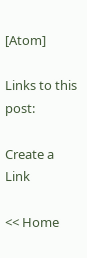[Atom]

Links to this post:

Create a Link

<< Home